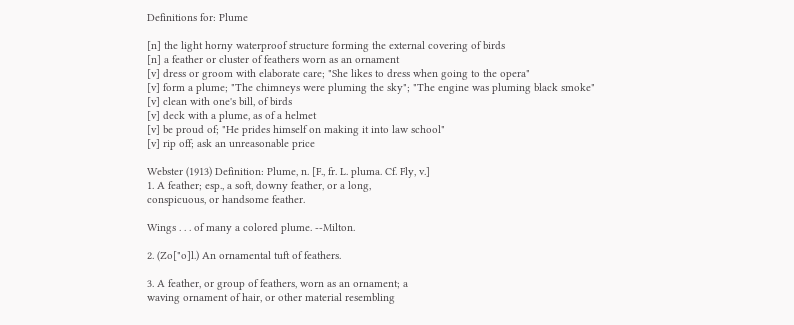Definitions for: Plume

[n] the light horny waterproof structure forming the external covering of birds
[n] a feather or cluster of feathers worn as an ornament
[v] dress or groom with elaborate care; "She likes to dress when going to the opera"
[v] form a plume; "The chimneys were pluming the sky"; "The engine was pluming black smoke"
[v] clean with one's bill, of birds
[v] deck with a plume, as of a helmet
[v] be proud of; "He prides himself on making it into law school"
[v] rip off; ask an unreasonable price

Webster (1913) Definition: Plume, n. [F., fr. L. pluma. Cf. Fly, v.]
1. A feather; esp., a soft, downy feather, or a long,
conspicuous, or handsome feather.

Wings . . . of many a colored plume. --Milton.

2. (Zo["o]l.) An ornamental tuft of feathers.

3. A feather, or group of feathers, worn as an ornament; a
waving ornament of hair, or other material resembling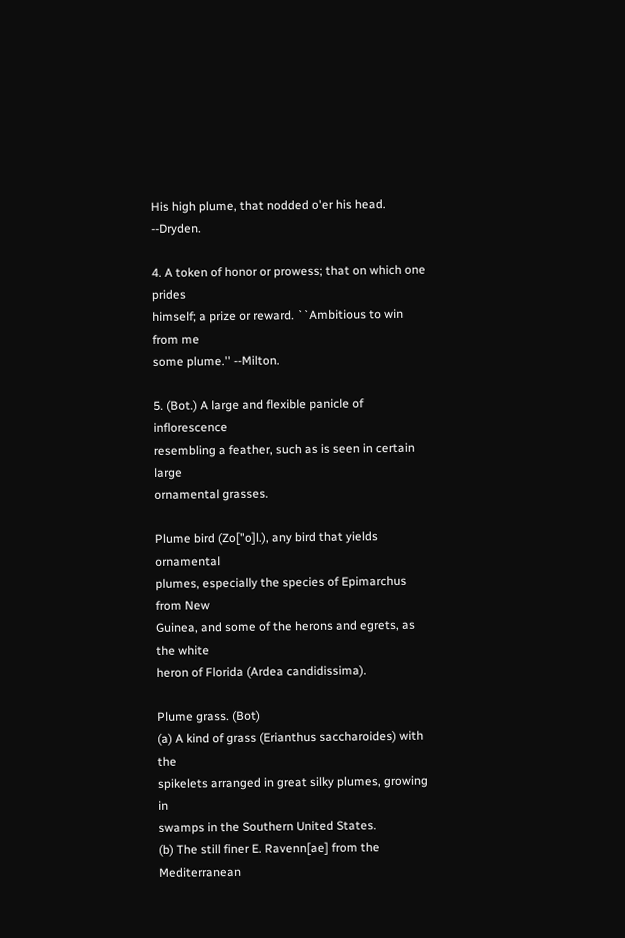His high plume, that nodded o'er his head. --Dryden.

4. A token of honor or prowess; that on which one prides
himself; a prize or reward. ``Ambitious to win from me
some plume.'' --Milton.

5. (Bot.) A large and flexible panicle of inflorescence
resembling a feather, such as is seen in certain large
ornamental grasses.

Plume bird (Zo["o]l.), any bird that yields ornamental
plumes, especially the species of Epimarchus from New
Guinea, and some of the herons and egrets, as the white
heron of Florida (Ardea candidissima).

Plume grass. (Bot)
(a) A kind of grass (Erianthus saccharoides) with the
spikelets arranged in great silky plumes, growing in
swamps in the Southern United States.
(b) The still finer E. Ravenn[ae] from the Mediterranean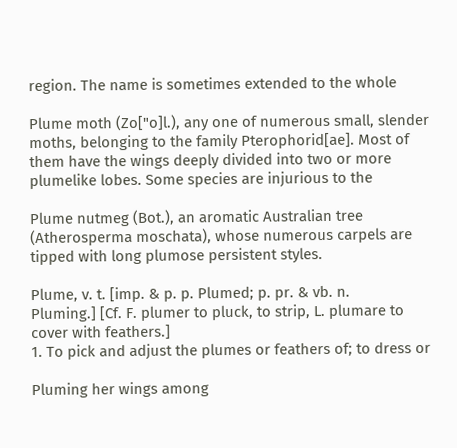region. The name is sometimes extended to the whole

Plume moth (Zo["o]l.), any one of numerous small, slender
moths, belonging to the family Pterophorid[ae]. Most of
them have the wings deeply divided into two or more
plumelike lobes. Some species are injurious to the

Plume nutmeg (Bot.), an aromatic Australian tree
(Atherosperma moschata), whose numerous carpels are
tipped with long plumose persistent styles.

Plume, v. t. [imp. & p. p. Plumed; p. pr. & vb. n.
Pluming.] [Cf. F. plumer to pluck, to strip, L. plumare to
cover with feathers.]
1. To pick and adjust the plumes or feathers of; to dress or

Pluming her wings among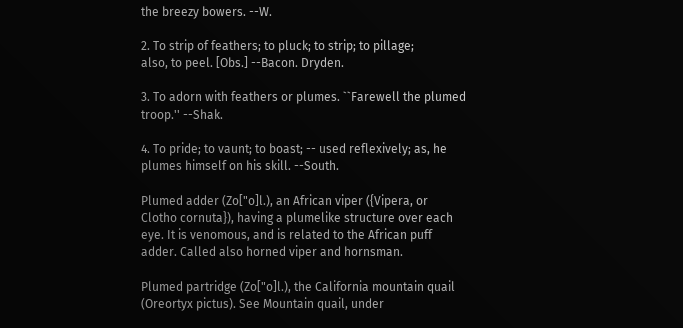the breezy bowers. --W.

2. To strip of feathers; to pluck; to strip; to pillage;
also, to peel. [Obs.] --Bacon. Dryden.

3. To adorn with feathers or plumes. ``Farewell the plumed
troop.'' --Shak.

4. To pride; to vaunt; to boast; -- used reflexively; as, he
plumes himself on his skill. --South.

Plumed adder (Zo["o]l.), an African viper ({Vipera, or
Clotho cornuta}), having a plumelike structure over each
eye. It is venomous, and is related to the African puff
adder. Called also horned viper and hornsman.

Plumed partridge (Zo["o]l.), the California mountain quail
(Oreortyx pictus). See Mountain quail, under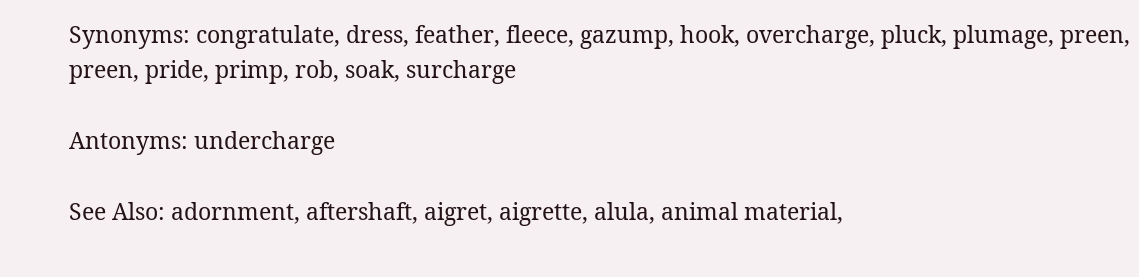Synonyms: congratulate, dress, feather, fleece, gazump, hook, overcharge, pluck, plumage, preen, preen, pride, primp, rob, soak, surcharge

Antonyms: undercharge

See Also: adornment, aftershaft, aigret, aigrette, alula, animal material,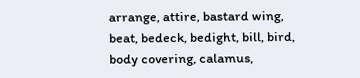arrange, attire, bastard wing, beat, bedeck, bedight, bill, bird, body covering, calamus,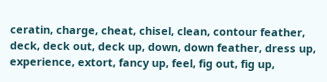ceratin, charge, cheat, chisel, clean, contour feather, deck, deck out, deck up, down, down feather, dress up, experience, extort, fancy up, feel, fig out, fig up,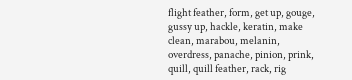flight feather, form, get up, gouge, gussy up, hackle, keratin, make clean, marabou, melanin, overdress, panache, pinion, prink, quill, quill feather, rack, rig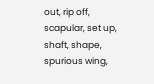out, rip off, scapular, set up, shaft, shape, spurious wing,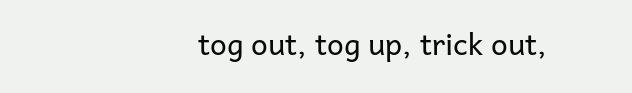tog out, tog up, trick out,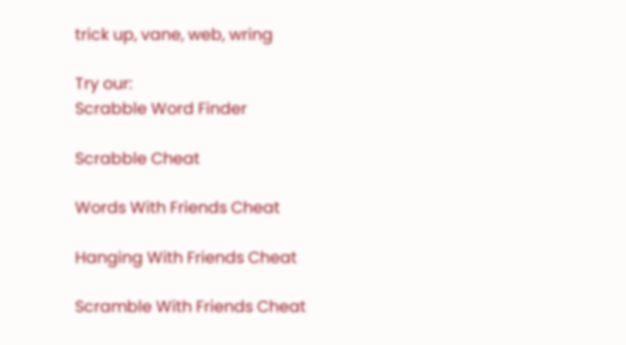trick up, vane, web, wring

Try our:
Scrabble Word Finder

Scrabble Cheat

Words With Friends Cheat

Hanging With Friends Cheat

Scramble With Friends Cheat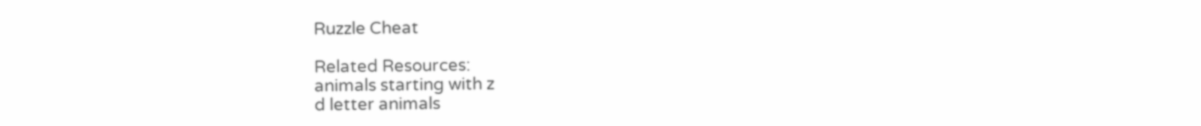Ruzzle Cheat

Related Resources:
animals starting with z
d letter animals